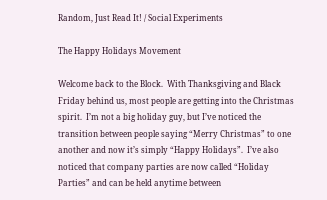Random, Just Read It! / Social Experiments

The Happy Holidays Movement

Welcome back to the Block.  With Thanksgiving and Black Friday behind us, most people are getting into the Christmas spirit.  I’m not a big holiday guy, but I’ve noticed the transition between people saying “Merry Christmas” to one another and now it’s simply “Happy Holidays”.  I’ve also noticed that company parties are now called “Holiday Parties” and can be held anytime between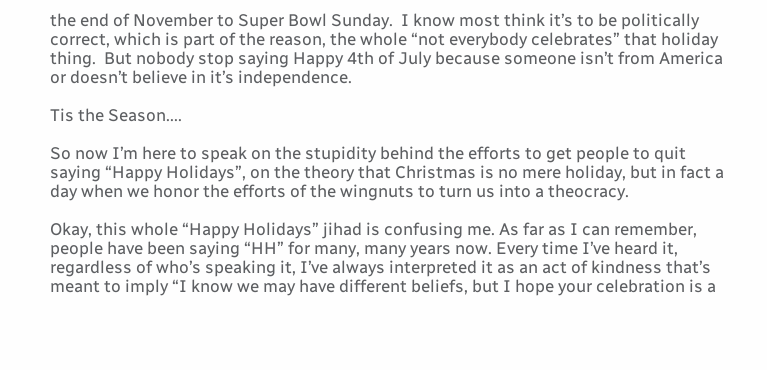the end of November to Super Bowl Sunday.  I know most think it’s to be politically correct, which is part of the reason, the whole “not everybody celebrates” that holiday thing.  But nobody stop saying Happy 4th of July because someone isn’t from America or doesn’t believe in it’s independence.

Tis the Season....

So now I’m here to speak on the stupidity behind the efforts to get people to quit saying “Happy Holidays”, on the theory that Christmas is no mere holiday, but in fact a day when we honor the efforts of the wingnuts to turn us into a theocracy.

Okay, this whole “Happy Holidays” jihad is confusing me. As far as I can remember, people have been saying “HH” for many, many years now. Every time I’ve heard it, regardless of who’s speaking it, I’ve always interpreted it as an act of kindness that’s meant to imply “I know we may have different beliefs, but I hope your celebration is a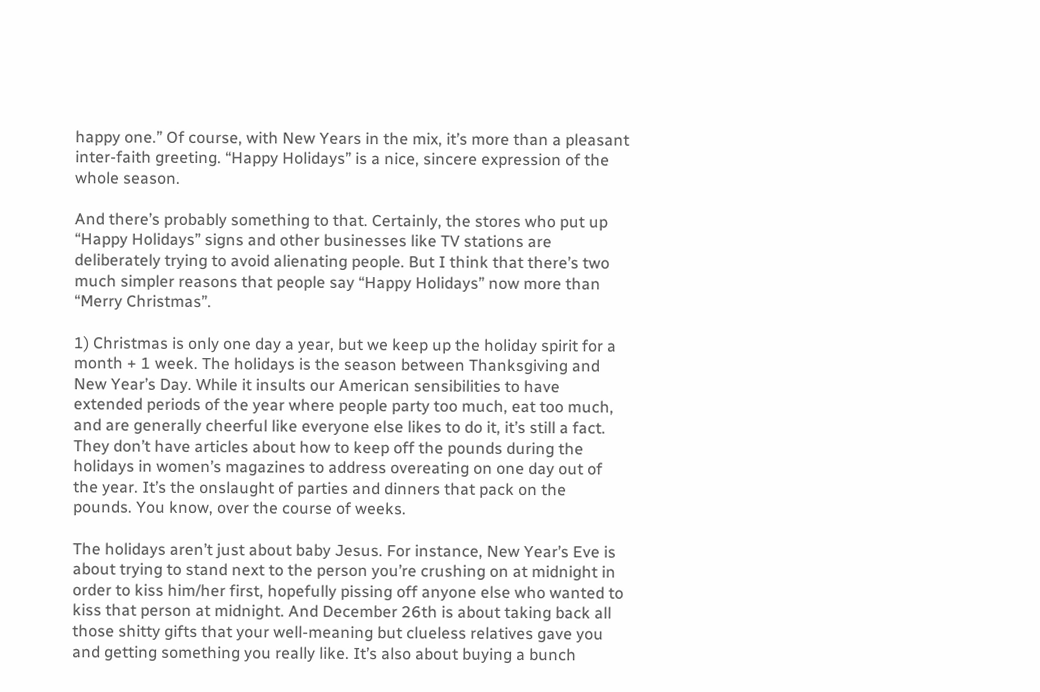happy one.” Of course, with New Years in the mix, it’s more than a pleasant inter-faith greeting. “Happy Holidays” is a nice, sincere expression of the whole season.

And there’s probably something to that. Certainly, the stores who put up “Happy Holidays” signs and other businesses like TV stations are deliberately trying to avoid alienating people. But I think that there’s two much simpler reasons that people say “Happy Holidays” now more than “Merry Christmas”.

1) Christmas is only one day a year, but we keep up the holiday spirit for a month + 1 week. The holidays is the season between Thanksgiving and New Year’s Day. While it insults our American sensibilities to have extended periods of the year where people party too much, eat too much, and are generally cheerful like everyone else likes to do it, it’s still a fact. They don’t have articles about how to keep off the pounds during the holidays in women’s magazines to address overeating on one day out of the year. It’s the onslaught of parties and dinners that pack on the pounds. You know, over the course of weeks.

The holidays aren’t just about baby Jesus. For instance, New Year’s Eve is about trying to stand next to the person you’re crushing on at midnight in order to kiss him/her first, hopefully pissing off anyone else who wanted to kiss that person at midnight. And December 26th is about taking back all those shitty gifts that your well-meaning but clueless relatives gave you and getting something you really like. It’s also about buying a bunch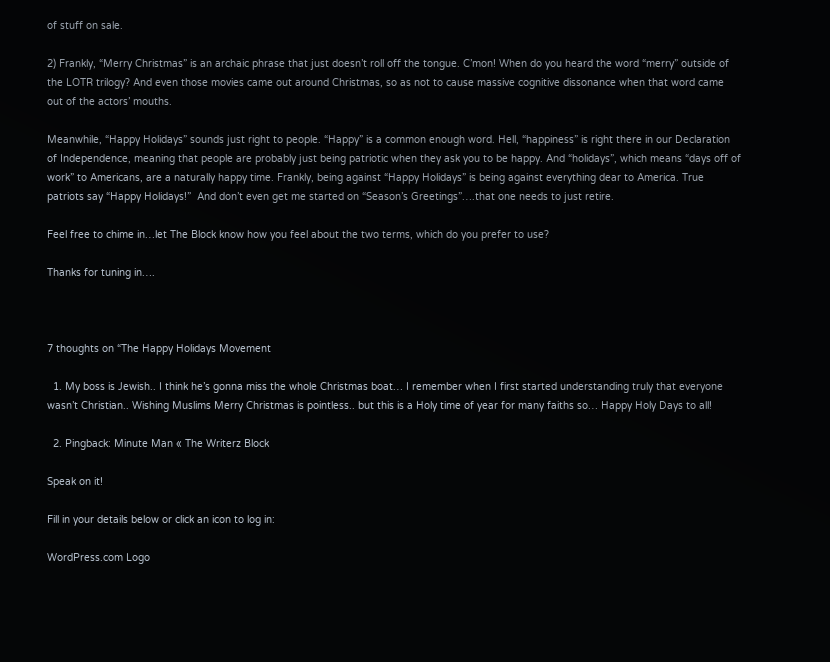of stuff on sale.

2) Frankly, “Merry Christmas” is an archaic phrase that just doesn’t roll off the tongue. C’mon! When do you heard the word “merry” outside of the LOTR trilogy? And even those movies came out around Christmas, so as not to cause massive cognitive dissonance when that word came out of the actors’ mouths.

Meanwhile, “Happy Holidays” sounds just right to people. “Happy” is a common enough word. Hell, “happiness” is right there in our Declaration of Independence, meaning that people are probably just being patriotic when they ask you to be happy. And “holidays”, which means “days off of work” to Americans, are a naturally happy time. Frankly, being against “Happy Holidays” is being against everything dear to America. True patriots say “Happy Holidays!”  And don’t even get me started on “Season’s Greetings”….that one needs to just retire.

Feel free to chime in…let The Block know how you feel about the two terms, which do you prefer to use?

Thanks for tuning in….



7 thoughts on “The Happy Holidays Movement

  1. My boss is Jewish.. I think he’s gonna miss the whole Christmas boat… I remember when I first started understanding truly that everyone wasn’t Christian.. Wishing Muslims Merry Christmas is pointless.. but this is a Holy time of year for many faiths so… Happy Holy Days to all!

  2. Pingback: Minute Man « The Writerz Block

Speak on it!

Fill in your details below or click an icon to log in:

WordPress.com Logo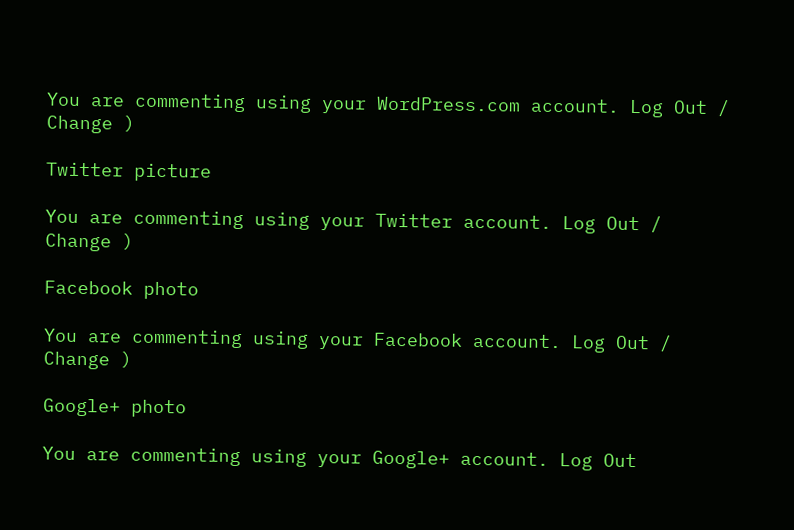You are commenting using your WordPress.com account. Log Out / Change )

Twitter picture

You are commenting using your Twitter account. Log Out / Change )

Facebook photo

You are commenting using your Facebook account. Log Out / Change )

Google+ photo

You are commenting using your Google+ account. Log Out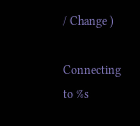/ Change )

Connecting to %s